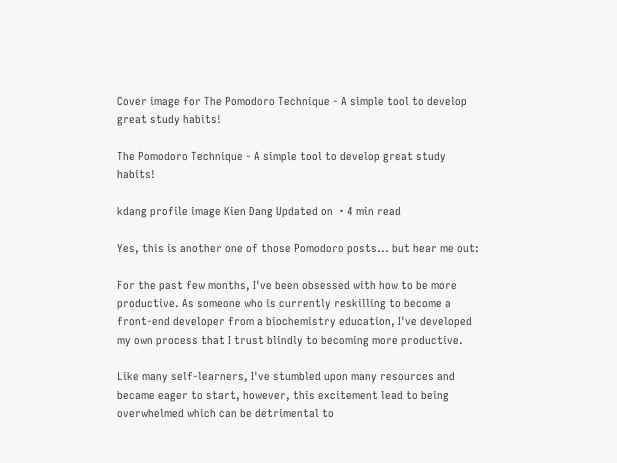Cover image for The Pomodoro Technique - A simple tool to develop great study habits!

The Pomodoro Technique - A simple tool to develop great study habits!

kdang profile image Kien Dang Updated on ・4 min read

Yes, this is another one of those Pomodoro posts... but hear me out:

For the past few months, I've been obsessed with how to be more productive. As someone who is currently reskilling to become a front-end developer from a biochemistry education, I've developed my own process that I trust blindly to becoming more productive.

Like many self-learners, I've stumbled upon many resources and became eager to start, however, this excitement lead to being overwhelmed which can be detrimental to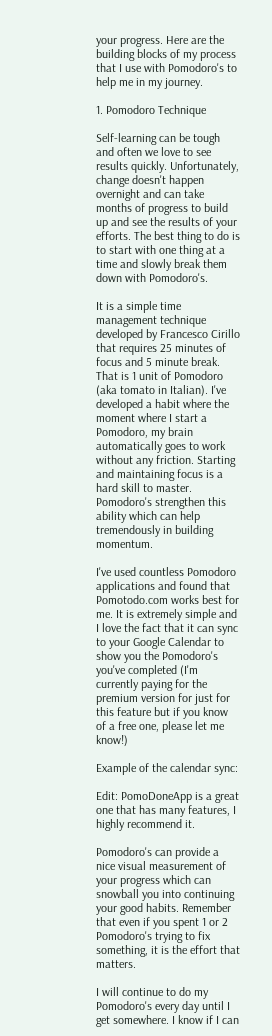your progress. Here are the building blocks of my process that I use with Pomodoro's to help me in my journey.

1. Pomodoro Technique

Self-learning can be tough and often we love to see results quickly. Unfortunately, change doesn't happen overnight and can take months of progress to build up and see the results of your efforts. The best thing to do is to start with one thing at a time and slowly break them down with Pomodoro's.

It is a simple time management technique developed by Francesco Cirillo that requires 25 minutes of focus and 5 minute break. That is 1 unit of Pomodoro (aka tomato in Italian). I've developed a habit where the moment where I start a Pomodoro, my brain automatically goes to work without any friction. Starting and maintaining focus is a hard skill to master. Pomodoro's strengthen this ability which can help tremendously in building momentum.

I've used countless Pomodoro applications and found that Pomotodo.com works best for me. It is extremely simple and I love the fact that it can sync to your Google Calendar to show you the Pomodoro's you've completed (I'm currently paying for the premium version for just for this feature but if you know of a free one, please let me know!)

Example of the calendar sync:

Edit: PomoDoneApp is a great one that has many features, I highly recommend it.

Pomodoro's can provide a nice visual measurement of your progress which can snowball you into continuing your good habits. Remember that even if you spent 1 or 2 Pomodoro's trying to fix something, it is the effort that matters.

I will continue to do my Pomodoro's every day until I get somewhere. I know if I can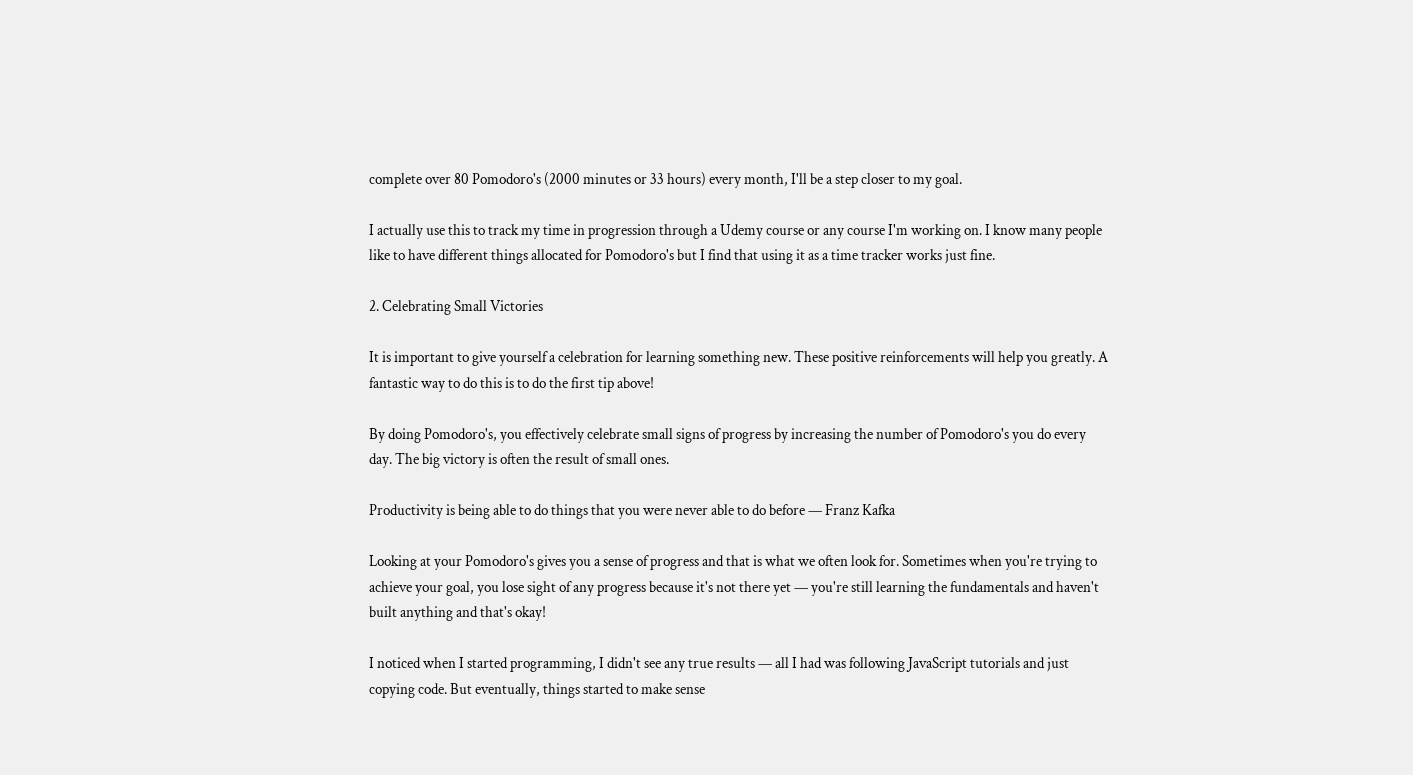complete over 80 Pomodoro's (2000 minutes or 33 hours) every month, I'll be a step closer to my goal.

I actually use this to track my time in progression through a Udemy course or any course I'm working on. I know many people like to have different things allocated for Pomodoro's but I find that using it as a time tracker works just fine.

2. Celebrating Small Victories

It is important to give yourself a celebration for learning something new. These positive reinforcements will help you greatly. A fantastic way to do this is to do the first tip above!

By doing Pomodoro's, you effectively celebrate small signs of progress by increasing the number of Pomodoro's you do every day. The big victory is often the result of small ones.

Productivity is being able to do things that you were never able to do before — Franz Kafka

Looking at your Pomodoro's gives you a sense of progress and that is what we often look for. Sometimes when you're trying to achieve your goal, you lose sight of any progress because it's not there yet — you're still learning the fundamentals and haven't built anything and that's okay!

I noticed when I started programming, I didn't see any true results — all I had was following JavaScript tutorials and just copying code. But eventually, things started to make sense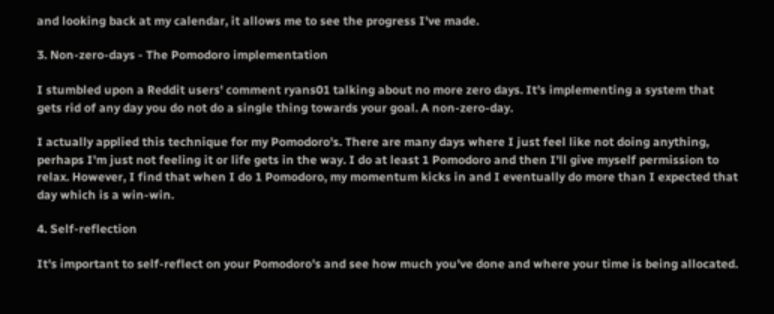and looking back at my calendar, it allows me to see the progress I've made.

3. Non-zero-days - The Pomodoro implementation

I stumbled upon a Reddit users' comment ryans01 talking about no more zero days. It's implementing a system that gets rid of any day you do not do a single thing towards your goal. A non-zero-day.

I actually applied this technique for my Pomodoro's. There are many days where I just feel like not doing anything, perhaps I'm just not feeling it or life gets in the way. I do at least 1 Pomodoro and then I'll give myself permission to relax. However, I find that when I do 1 Pomodoro, my momentum kicks in and I eventually do more than I expected that day which is a win-win.

4. Self-reflection

It's important to self-reflect on your Pomodoro's and see how much you've done and where your time is being allocated.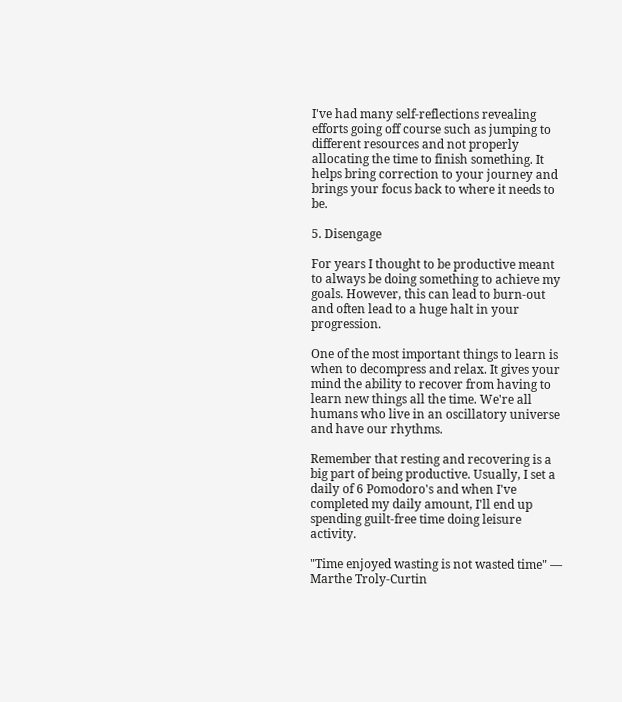I've had many self-reflections revealing efforts going off course such as jumping to different resources and not properly allocating the time to finish something. It helps bring correction to your journey and brings your focus back to where it needs to be.

5. Disengage

For years I thought to be productive meant to always be doing something to achieve my goals. However, this can lead to burn-out and often lead to a huge halt in your progression.

One of the most important things to learn is when to decompress and relax. It gives your mind the ability to recover from having to learn new things all the time. We're all humans who live in an oscillatory universe and have our rhythms.

Remember that resting and recovering is a big part of being productive. Usually, I set a daily of 6 Pomodoro's and when I've completed my daily amount, I'll end up spending guilt-free time doing leisure activity.

"Time enjoyed wasting is not wasted time" — Marthe Troly-Curtin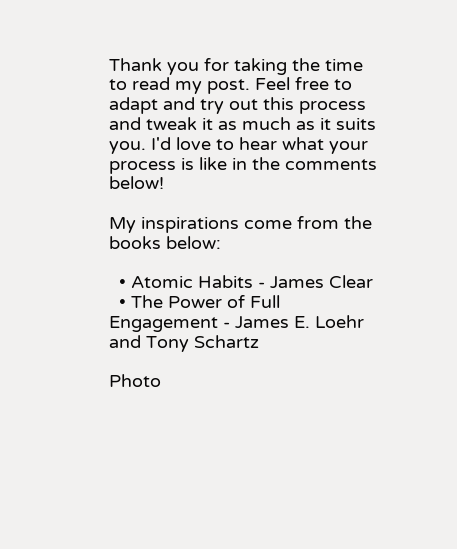Thank you for taking the time to read my post. Feel free to adapt and try out this process and tweak it as much as it suits you. I'd love to hear what your process is like in the comments below!

My inspirations come from the books below:

  • Atomic Habits - James Clear
  • The Power of Full Engagement - James E. Loehr and Tony Schartz

Photo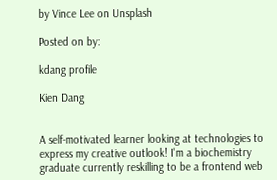by Vince Lee on Unsplash

Posted on by:

kdang profile

Kien Dang


A self-motivated learner looking at technologies to express my creative outlook! I'm a biochemistry graduate currently reskilling to be a frontend web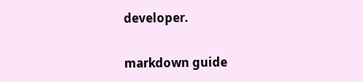developer.


markdown guide